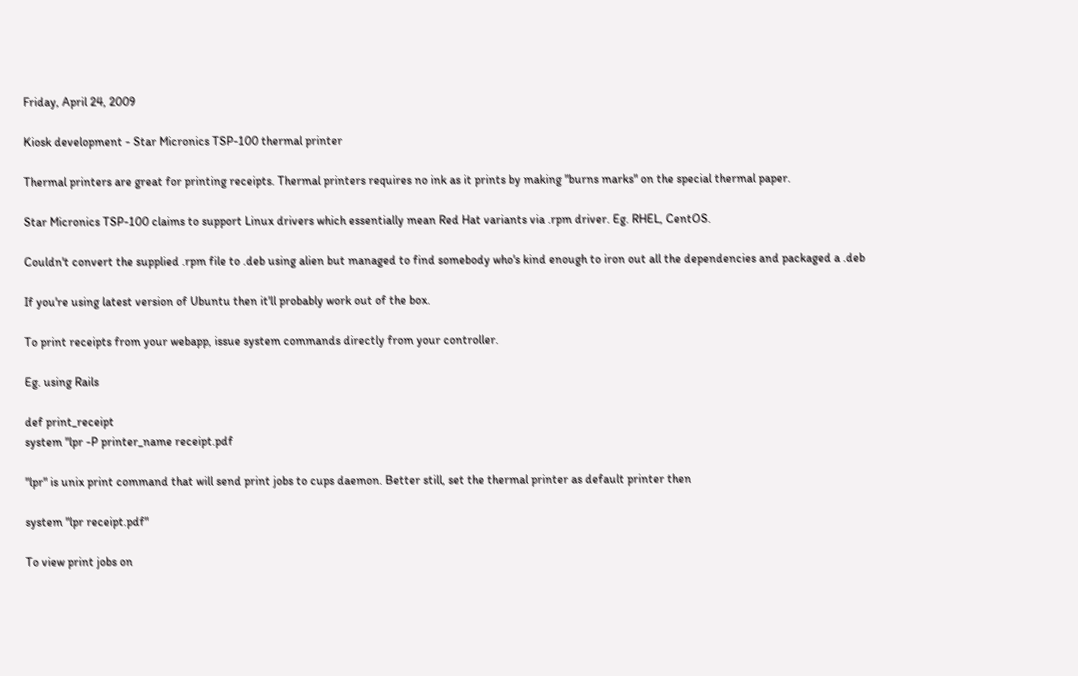Friday, April 24, 2009

Kiosk development - Star Micronics TSP-100 thermal printer

Thermal printers are great for printing receipts. Thermal printers requires no ink as it prints by making "burns marks" on the special thermal paper.

Star Micronics TSP-100 claims to support Linux drivers which essentially mean Red Hat variants via .rpm driver. Eg. RHEL, CentOS.

Couldn't convert the supplied .rpm file to .deb using alien but managed to find somebody who's kind enough to iron out all the dependencies and packaged a .deb

If you're using latest version of Ubuntu then it'll probably work out of the box.

To print receipts from your webapp, issue system commands directly from your controller.

Eg. using Rails

def print_receipt
system "lpr -P printer_name receipt.pdf

"lpr" is unix print command that will send print jobs to cups daemon. Better still, set the thermal printer as default printer then

system "lpr receipt.pdf"

To view print jobs on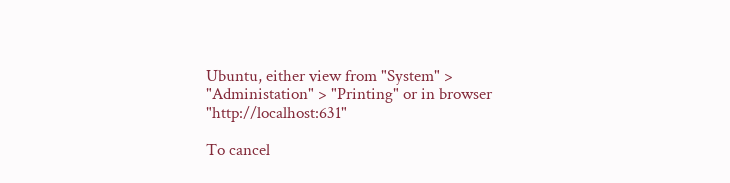Ubuntu, either view from "System" > "Administation" > "Printing" or in browser "http://localhost:631"

To cancel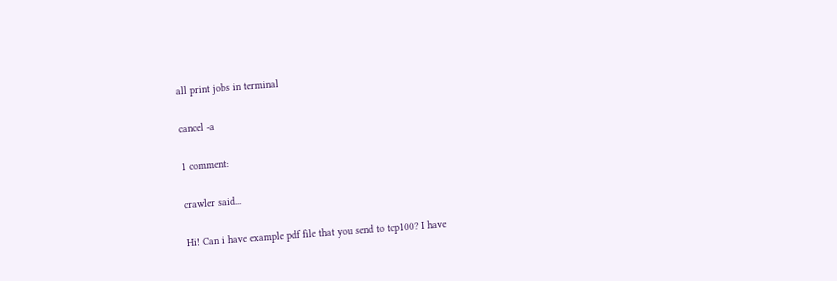all print jobs in terminal

cancel -a

1 comment:

crawler said...

Hi! Can i have example pdf file that you send to tcp100? I have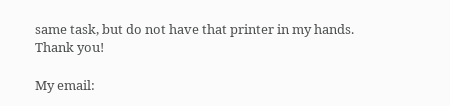same task, but do not have that printer in my hands. Thank you!

My email: